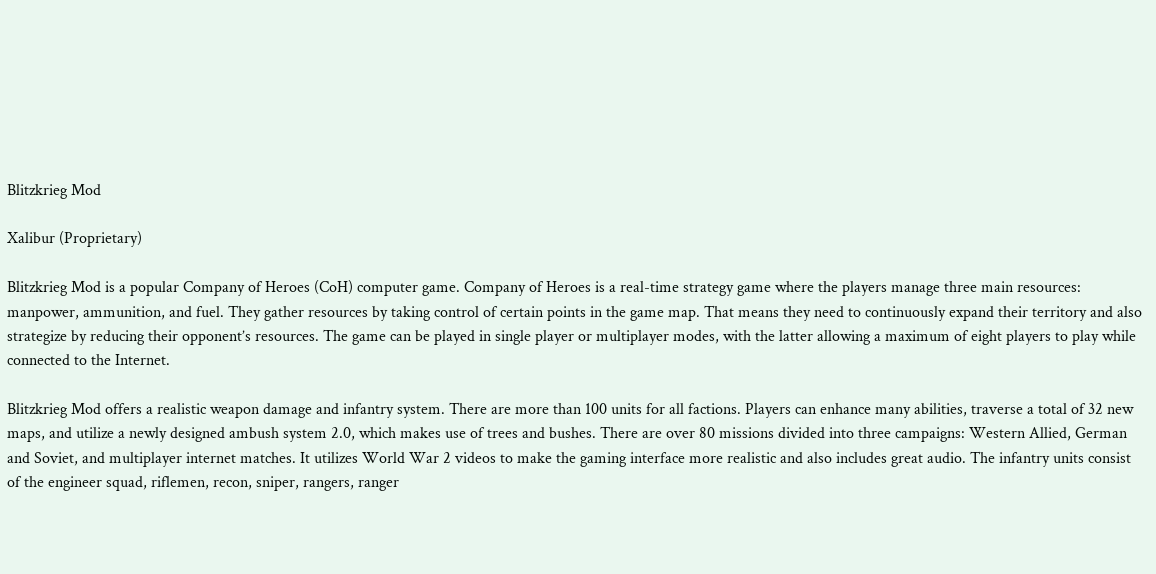Blitzkrieg Mod

Xalibur (Proprietary)

Blitzkrieg Mod is a popular Company of Heroes (CoH) computer game. Company of Heroes is a real-time strategy game where the players manage three main resources: manpower, ammunition, and fuel. They gather resources by taking control of certain points in the game map. That means they need to continuously expand their territory and also strategize by reducing their opponent’s resources. The game can be played in single player or multiplayer modes, with the latter allowing a maximum of eight players to play while connected to the Internet.

Blitzkrieg Mod offers a realistic weapon damage and infantry system. There are more than 100 units for all factions. Players can enhance many abilities, traverse a total of 32 new maps, and utilize a newly designed ambush system 2.0, which makes use of trees and bushes. There are over 80 missions divided into three campaigns: Western Allied, German and Soviet, and multiplayer internet matches. It utilizes World War 2 videos to make the gaming interface more realistic and also includes great audio. The infantry units consist of the engineer squad, riflemen, recon, sniper, rangers, ranger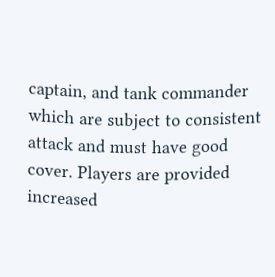captain, and tank commander which are subject to consistent attack and must have good cover. Players are provided increased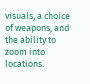visuals, a choice of weapons, and the ability to zoom into locations.